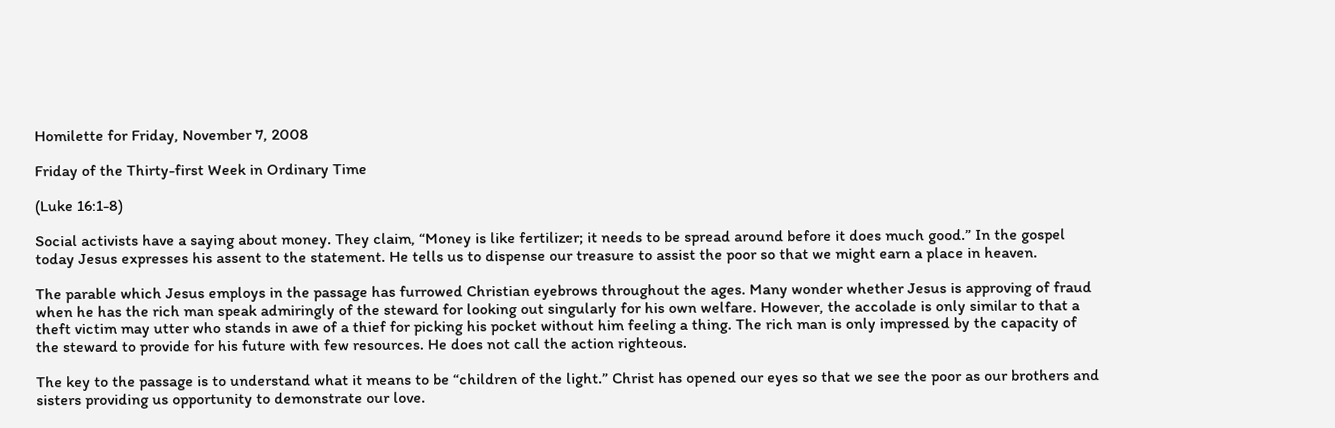Homilette for Friday, November 7, 2008

Friday of the Thirty-first Week in Ordinary Time

(Luke 16:1-8)

Social activists have a saying about money. They claim, “Money is like fertilizer; it needs to be spread around before it does much good.” In the gospel today Jesus expresses his assent to the statement. He tells us to dispense our treasure to assist the poor so that we might earn a place in heaven.

The parable which Jesus employs in the passage has furrowed Christian eyebrows throughout the ages. Many wonder whether Jesus is approving of fraud when he has the rich man speak admiringly of the steward for looking out singularly for his own welfare. However, the accolade is only similar to that a theft victim may utter who stands in awe of a thief for picking his pocket without him feeling a thing. The rich man is only impressed by the capacity of the steward to provide for his future with few resources. He does not call the action righteous.

The key to the passage is to understand what it means to be “children of the light.” Christ has opened our eyes so that we see the poor as our brothers and sisters providing us opportunity to demonstrate our love.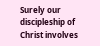Surely our discipleship of Christ involves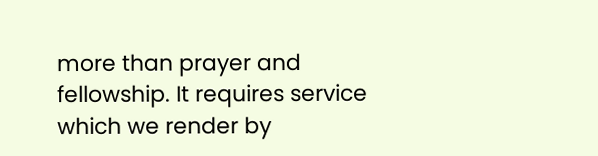more than prayer and fellowship. It requires service which we render by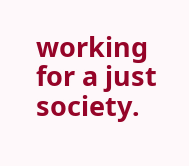working for a just society.